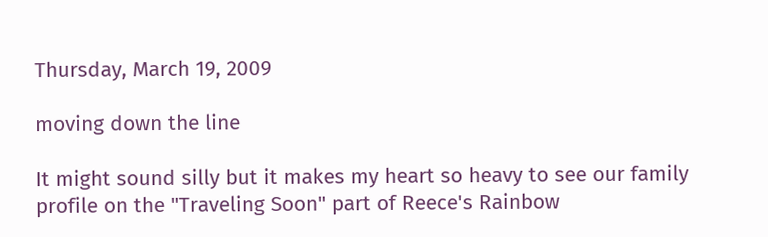Thursday, March 19, 2009

moving down the line

It might sound silly but it makes my heart so heavy to see our family profile on the "Traveling Soon" part of Reece's Rainbow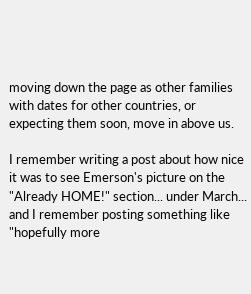moving down the page as other families with dates for other countries, or expecting them soon, move in above us.

I remember writing a post about how nice it was to see Emerson's picture on the "Already HOME!" section... under March... and I remember posting something like "hopefully more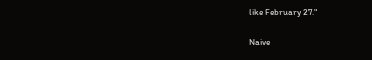like February 27."

Naive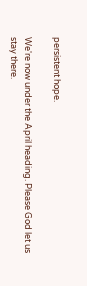persistent hope.

We're now under the April heading. Please God let us stay there.